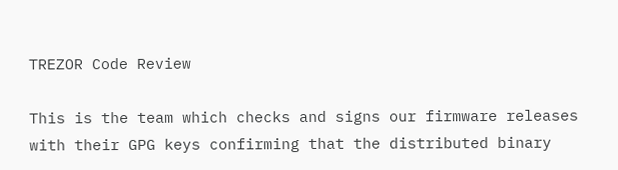TREZOR Code Review

This is the team which checks and signs our firmware releases with their GPG keys confirming that the distributed binary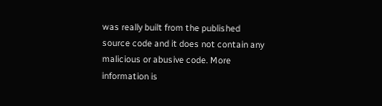was really built from the published source code and it does not contain any malicious or abusive code. More information is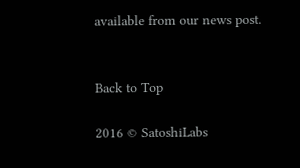available from our news post.


Back to Top

2016 © SatoshiLabs